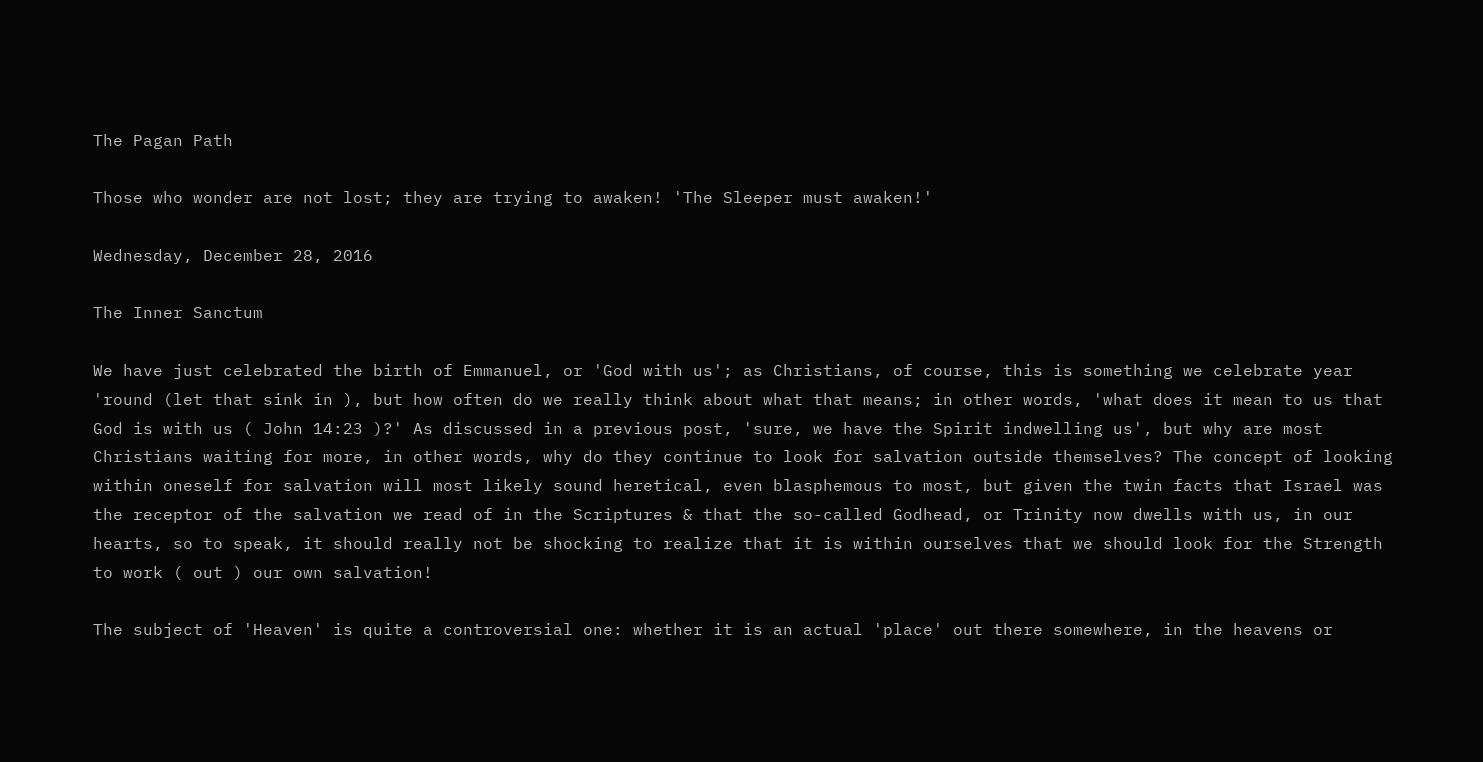The Pagan Path

Those who wonder are not lost; they are trying to awaken! 'The Sleeper must awaken!'

Wednesday, December 28, 2016

The Inner Sanctum

We have just celebrated the birth of Emmanuel, or 'God with us'; as Christians, of course, this is something we celebrate year 'round (let that sink in ), but how often do we really think about what that means; in other words, 'what does it mean to us that God is with us ( John 14:23 )?' As discussed in a previous post, 'sure, we have the Spirit indwelling us', but why are most Christians waiting for more, in other words, why do they continue to look for salvation outside themselves? The concept of looking within oneself for salvation will most likely sound heretical, even blasphemous to most, but given the twin facts that Israel was the receptor of the salvation we read of in the Scriptures & that the so-called Godhead, or Trinity now dwells with us, in our hearts, so to speak, it should really not be shocking to realize that it is within ourselves that we should look for the Strength to work ( out ) our own salvation!

The subject of 'Heaven' is quite a controversial one: whether it is an actual 'place' out there somewhere, in the heavens or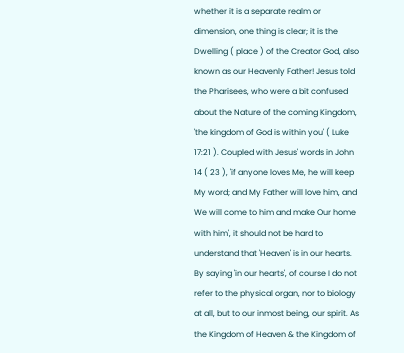whether it is a separate realm or dimension, one thing is clear; it is the Dwelling ( place ) of the Creator God, also known as our Heavenly Father! Jesus told the Pharisees, who were a bit confused about the Nature of the coming Kingdom, 'the kingdom of God is within you' ( Luke 17:21 ). Coupled with Jesus' words in John 14 ( 23 ), 'if anyone loves Me, he will keep My word; and My Father will love him, and We will come to him and make Our home with him', it should not be hard to understand that 'Heaven' is in our hearts. By saying 'in our hearts', of course I do not refer to the physical organ, nor to biology at all, but to our inmost being, our spirit. As the Kingdom of Heaven & the Kingdom of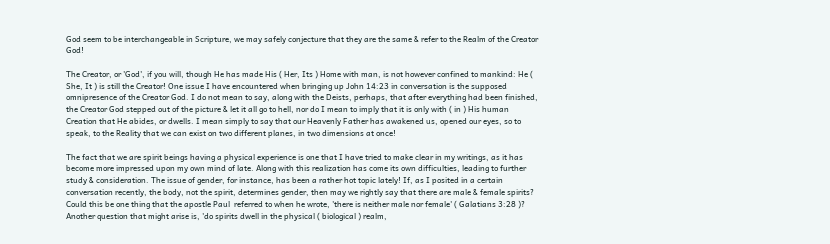God seem to be interchangeable in Scripture, we may safely conjecture that they are the same & refer to the Realm of the Creator God!

The Creator, or 'God', if you will, though He has made His ( Her, Its ) Home with man, is not however confined to mankind: He ( She, It ) is still the Creator! One issue I have encountered when bringing up John 14:23 in conversation is the supposed omnipresence of the Creator God. I do not mean to say, along with the Deists, perhaps, that after everything had been finished, the Creator God stepped out of the picture & let it all go to hell, nor do I mean to imply that it is only with ( in ) His human Creation that He abides, or dwells. I mean simply to say that our Heavenly Father has awakened us, opened our eyes, so to speak, to the Reality that we can exist on two different planes, in two dimensions at once!

The fact that we are spirit beings having a physical experience is one that I have tried to make clear in my writings, as it has become more impressed upon my own mind of late. Along with this realization has come its own difficulties, leading to further study & consideration. The issue of gender, for instance, has been a rather hot topic lately! If, as I posited in a certain conversation recently, the body, not the spirit, determines gender, then may we rightly say that there are male & female spirits? Could this be one thing that the apostle Paul  referred to when he wrote, 'there is neither male nor female' ( Galatians 3:28 )? Another question that might arise is, 'do spirits dwell in the physical ( biological ) realm,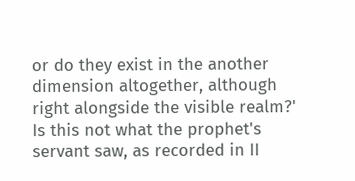or do they exist in the another dimension altogether, although right alongside the visible realm?' Is this not what the prophet's servant saw, as recorded in II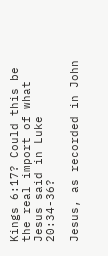Kings 6:17? Could this be the real import of what Jesus said in Luke 20:34-36?

Jesus, as recorded in John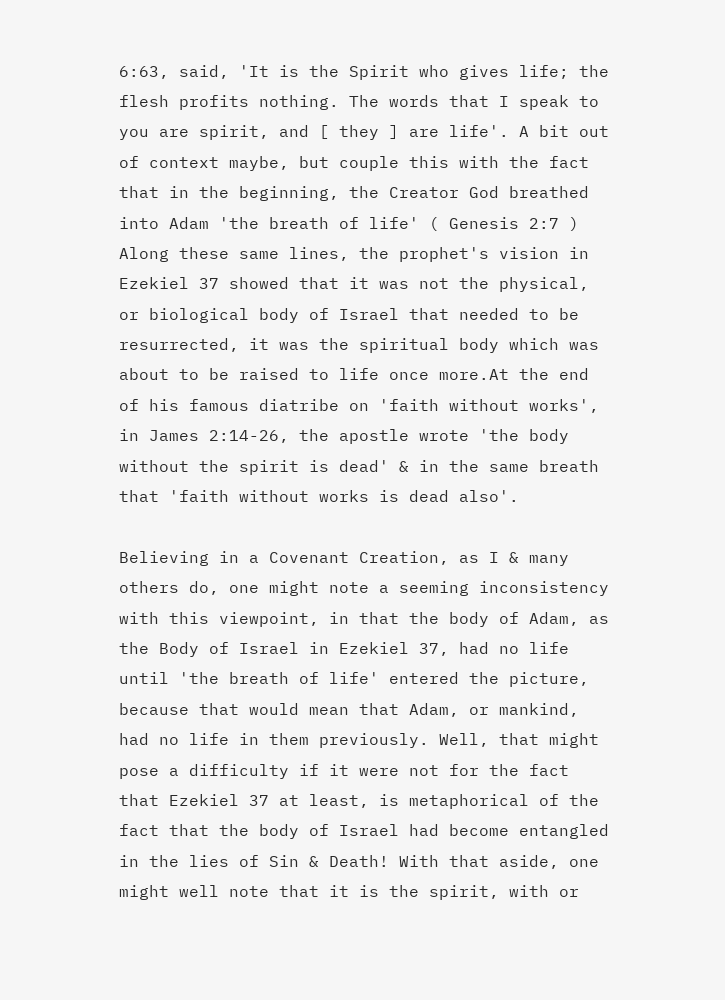6:63, said, 'It is the Spirit who gives life; the flesh profits nothing. The words that I speak to you are spirit, and [ they ] are life'. A bit out of context maybe, but couple this with the fact that in the beginning, the Creator God breathed into Adam 'the breath of life' ( Genesis 2:7 ) Along these same lines, the prophet's vision in Ezekiel 37 showed that it was not the physical, or biological body of Israel that needed to be resurrected, it was the spiritual body which was about to be raised to life once more.At the end of his famous diatribe on 'faith without works', in James 2:14-26, the apostle wrote 'the body without the spirit is dead' & in the same breath that 'faith without works is dead also'.

Believing in a Covenant Creation, as I & many others do, one might note a seeming inconsistency with this viewpoint, in that the body of Adam, as the Body of Israel in Ezekiel 37, had no life until 'the breath of life' entered the picture, because that would mean that Adam, or mankind, had no life in them previously. Well, that might pose a difficulty if it were not for the fact that Ezekiel 37 at least, is metaphorical of the fact that the body of Israel had become entangled in the lies of Sin & Death! With that aside, one might well note that it is the spirit, with or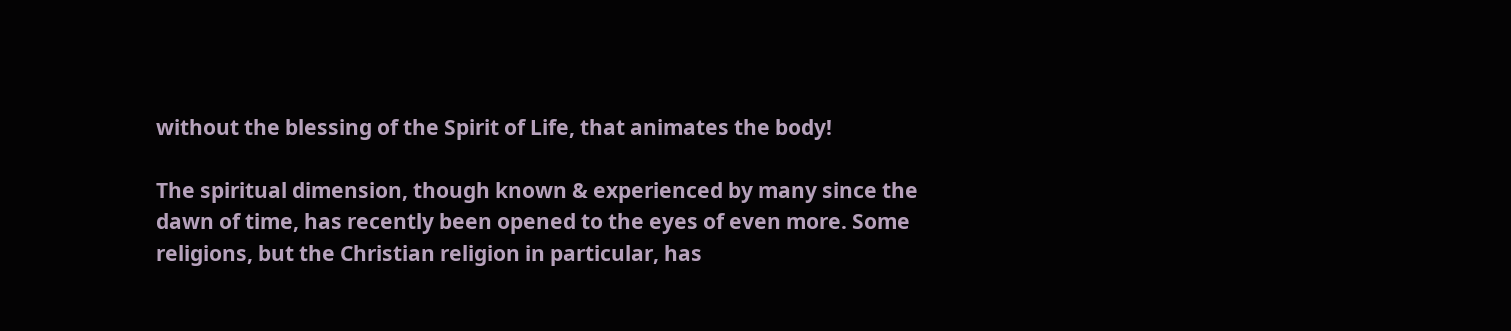without the blessing of the Spirit of Life, that animates the body!

The spiritual dimension, though known & experienced by many since the dawn of time, has recently been opened to the eyes of even more. Some religions, but the Christian religion in particular, has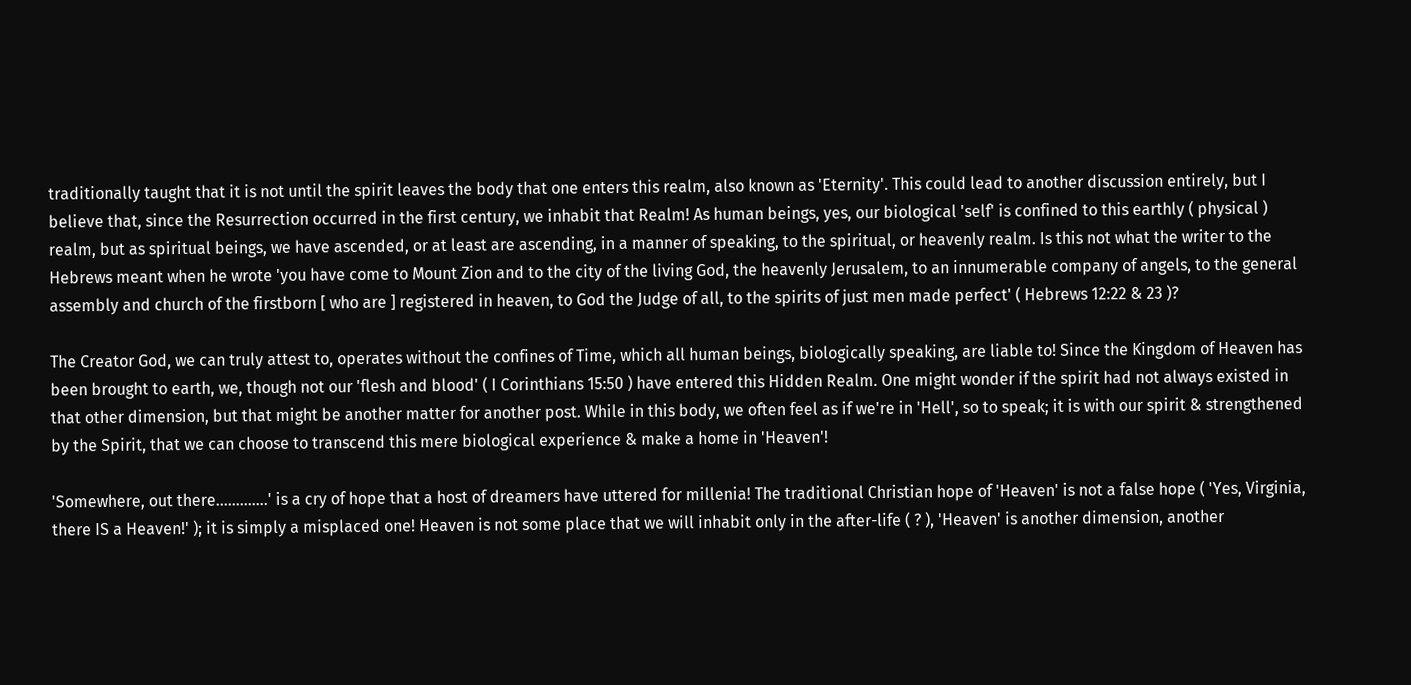traditionally taught that it is not until the spirit leaves the body that one enters this realm, also known as 'Eternity'. This could lead to another discussion entirely, but I believe that, since the Resurrection occurred in the first century, we inhabit that Realm! As human beings, yes, our biological 'self' is confined to this earthly ( physical ) realm, but as spiritual beings, we have ascended, or at least are ascending, in a manner of speaking, to the spiritual, or heavenly realm. Is this not what the writer to the Hebrews meant when he wrote 'you have come to Mount Zion and to the city of the living God, the heavenly Jerusalem, to an innumerable company of angels, to the general assembly and church of the firstborn [ who are ] registered in heaven, to God the Judge of all, to the spirits of just men made perfect' ( Hebrews 12:22 & 23 )?

The Creator God, we can truly attest to, operates without the confines of Time, which all human beings, biologically speaking, are liable to! Since the Kingdom of Heaven has been brought to earth, we, though not our 'flesh and blood' ( I Corinthians 15:50 ) have entered this Hidden Realm. One might wonder if the spirit had not always existed in that other dimension, but that might be another matter for another post. While in this body, we often feel as if we're in 'Hell', so to speak; it is with our spirit & strengthened by the Spirit, that we can choose to transcend this mere biological experience & make a home in 'Heaven'!

'Somewhere, out there.............' is a cry of hope that a host of dreamers have uttered for millenia! The traditional Christian hope of 'Heaven' is not a false hope ( 'Yes, Virginia, there IS a Heaven!' ); it is simply a misplaced one! Heaven is not some place that we will inhabit only in the after-life ( ? ), 'Heaven' is another dimension, another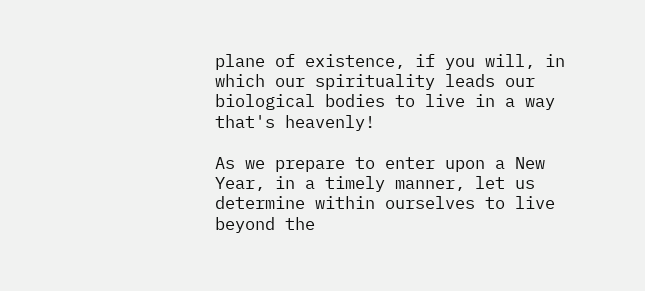plane of existence, if you will, in which our spirituality leads our biological bodies to live in a way that's heavenly!

As we prepare to enter upon a New Year, in a timely manner, let us determine within ourselves to live beyond the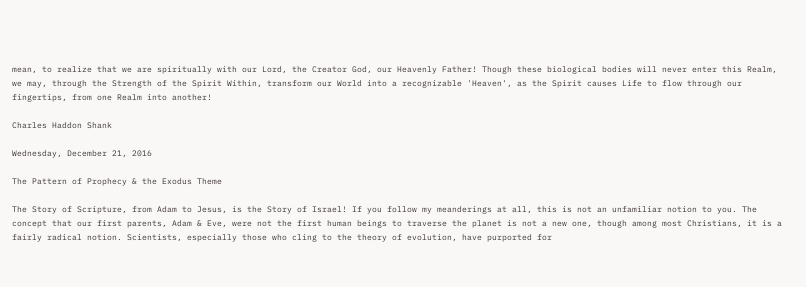mean, to realize that we are spiritually with our Lord, the Creator God, our Heavenly Father! Though these biological bodies will never enter this Realm, we may, through the Strength of the Spirit Within, transform our World into a recognizable 'Heaven', as the Spirit causes Life to flow through our fingertips, from one Realm into another!

Charles Haddon Shank

Wednesday, December 21, 2016

The Pattern of Prophecy & the Exodus Theme

The Story of Scripture, from Adam to Jesus, is the Story of Israel! If you follow my meanderings at all, this is not an unfamiliar notion to you. The concept that our first parents, Adam & Eve, were not the first human beings to traverse the planet is not a new one, though among most Christians, it is a fairly radical notion. Scientists, especially those who cling to the theory of evolution, have purported for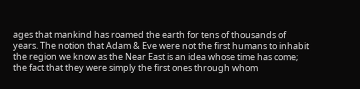ages that mankind has roamed the earth for tens of thousands of years. The notion that Adam & Eve were not the first humans to inhabit the region we know as the Near East is an idea whose time has come; the fact that they were simply the first ones through whom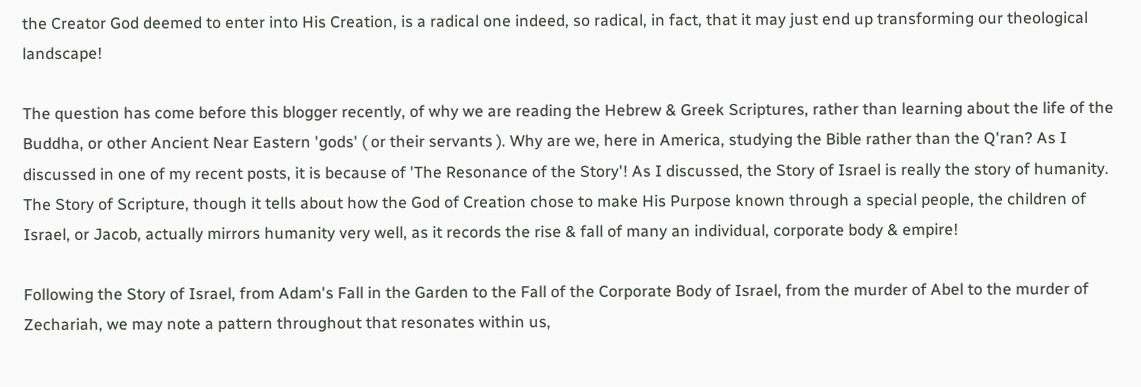the Creator God deemed to enter into His Creation, is a radical one indeed, so radical, in fact, that it may just end up transforming our theological landscape!

The question has come before this blogger recently, of why we are reading the Hebrew & Greek Scriptures, rather than learning about the life of the Buddha, or other Ancient Near Eastern 'gods' ( or their servants ). Why are we, here in America, studying the Bible rather than the Q'ran? As I discussed in one of my recent posts, it is because of 'The Resonance of the Story'! As I discussed, the Story of Israel is really the story of humanity. The Story of Scripture, though it tells about how the God of Creation chose to make His Purpose known through a special people, the children of Israel, or Jacob, actually mirrors humanity very well, as it records the rise & fall of many an individual, corporate body & empire!

Following the Story of Israel, from Adam's Fall in the Garden to the Fall of the Corporate Body of Israel, from the murder of Abel to the murder of Zechariah, we may note a pattern throughout that resonates within us,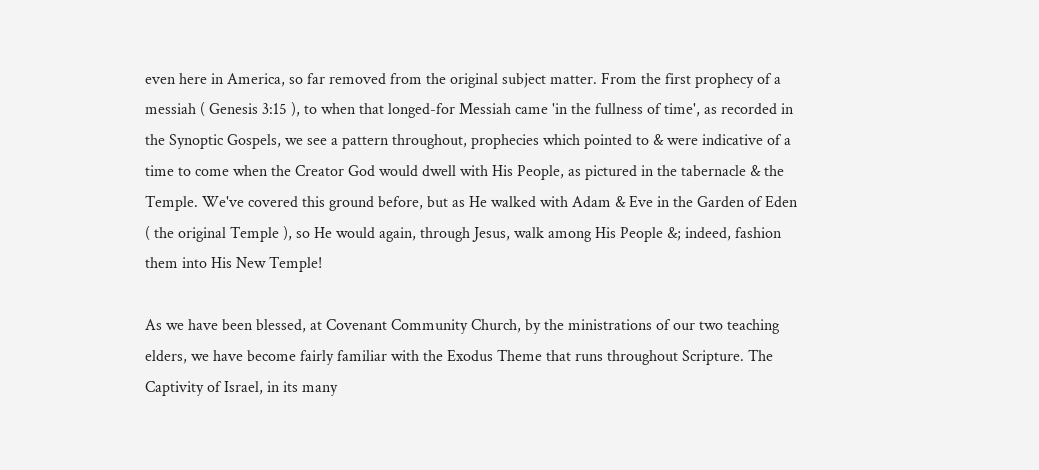even here in America, so far removed from the original subject matter. From the first prophecy of a messiah ( Genesis 3:15 ), to when that longed-for Messiah came 'in the fullness of time', as recorded in the Synoptic Gospels, we see a pattern throughout, prophecies which pointed to & were indicative of a time to come when the Creator God would dwell with His People, as pictured in the tabernacle & the Temple. We've covered this ground before, but as He walked with Adam & Eve in the Garden of Eden ( the original Temple ), so He would again, through Jesus, walk among His People &; indeed, fashion them into His New Temple!

As we have been blessed, at Covenant Community Church, by the ministrations of our two teaching elders, we have become fairly familiar with the Exodus Theme that runs throughout Scripture. The Captivity of Israel, in its many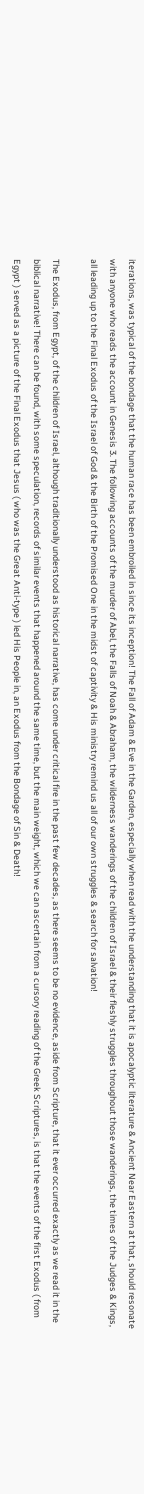iterations, was typical of the bondage that the human race has been embroiled in since its inception! The Fall of Adam & Eve in the Garden, especially when read with the understanding that it is apocalyptic literature & Ancient Near Eastern at that, should resonate with anyone who reads the account in Genesis 3. The following accounts of the murder of Abel, the Falls of Noah & Abraham, the wilderness wanderings of the children of Israel & their fleshly struggles throughout those wanderings, the times of the Judges & Kings, all leading up to the Final Exodus of the Israel of God & the Birth of the Promised One in the midst of captivity & His ministry remind us all of our own struggles & search for salvation!

The Exodus, from Egypt, of the children of Israel, although traditionally understood as historical narrative, has come under critical fire in the past few decades, as there seems to be no evidence, aside from Scripture, that it ever occurred exactly as we read it in the biblical narrative! There can be found, with some speculation, records of similar events that happened around the same time, but the main weight, which we can ascertain from a cursory reading of the Greek Scriptures, is that the events of the first Exodus ( from Egypt ) served as a picture of the Final Exodus that Jesus ( who was the Great Anti-type ) led His People in, an Exodus from the Bondage of Sin & Death!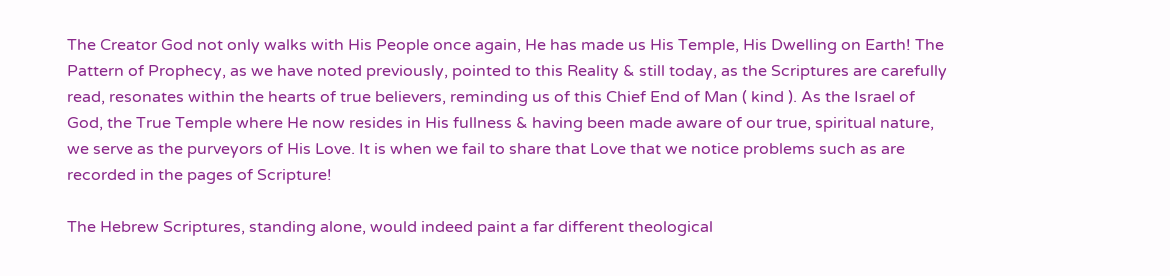The Creator God not only walks with His People once again, He has made us His Temple, His Dwelling on Earth! The Pattern of Prophecy, as we have noted previously, pointed to this Reality & still today, as the Scriptures are carefully read, resonates within the hearts of true believers, reminding us of this Chief End of Man ( kind ). As the Israel of God, the True Temple where He now resides in His fullness & having been made aware of our true, spiritual nature, we serve as the purveyors of His Love. It is when we fail to share that Love that we notice problems such as are recorded in the pages of Scripture!

The Hebrew Scriptures, standing alone, would indeed paint a far different theological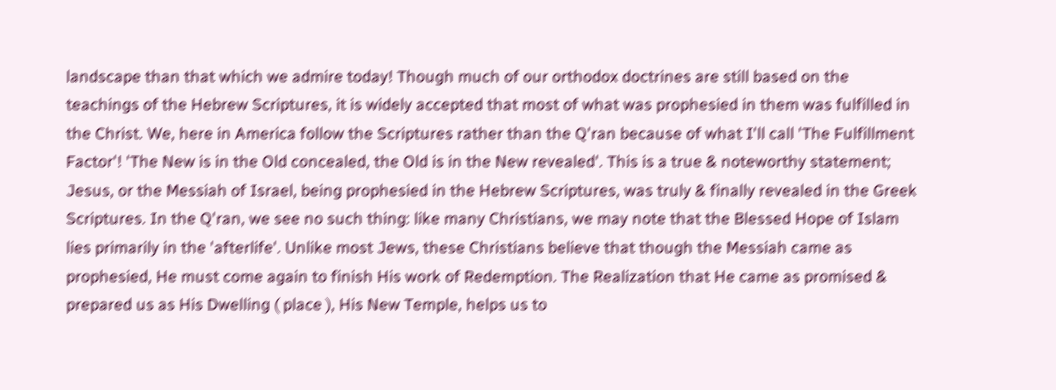landscape than that which we admire today! Though much of our orthodox doctrines are still based on the teachings of the Hebrew Scriptures, it is widely accepted that most of what was prophesied in them was fulfilled in the Christ. We, here in America follow the Scriptures rather than the Q'ran because of what I'll call 'The Fulfillment Factor'! 'The New is in the Old concealed, the Old is in the New revealed'. This is a true & noteworthy statement; Jesus, or the Messiah of Israel, being prophesied in the Hebrew Scriptures, was truly & finally revealed in the Greek Scriptures. In the Q'ran, we see no such thing: like many Christians, we may note that the Blessed Hope of Islam lies primarily in the 'afterlife'. Unlike most Jews, these Christians believe that though the Messiah came as prophesied, He must come again to finish His work of Redemption. The Realization that He came as promised & prepared us as His Dwelling ( place ), His New Temple, helps us to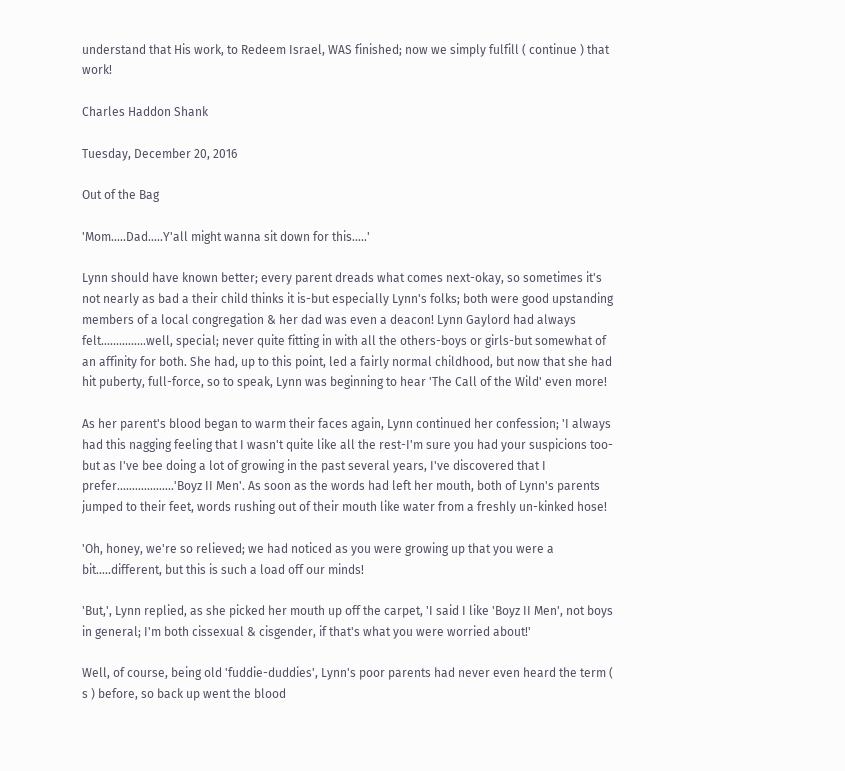understand that His work, to Redeem Israel, WAS finished; now we simply fulfill ( continue ) that work!

Charles Haddon Shank

Tuesday, December 20, 2016

Out of the Bag

'Mom.....Dad.....Y'all might wanna sit down for this.....'

Lynn should have known better; every parent dreads what comes next-okay, so sometimes it's not nearly as bad a their child thinks it is-but especially Lynn's folks; both were good upstanding members of a local congregation & her dad was even a deacon! Lynn Gaylord had always felt...............well, special; never quite fitting in with all the others-boys or girls-but somewhat of an affinity for both. She had, up to this point, led a fairly normal childhood, but now that she had hit puberty, full-force, so to speak, Lynn was beginning to hear 'The Call of the Wild' even more!

As her parent's blood began to warm their faces again, Lynn continued her confession; 'I always had this nagging feeling that I wasn't quite like all the rest-I'm sure you had your suspicions too-but as I've bee doing a lot of growing in the past several years, I've discovered that I prefer...................'Boyz II Men'. As soon as the words had left her mouth, both of Lynn's parents jumped to their feet, words rushing out of their mouth like water from a freshly un-kinked hose!

'Oh, honey, we're so relieved; we had noticed as you were growing up that you were a bit.....different, but this is such a load off our minds!

'But,', Lynn replied, as she picked her mouth up off the carpet, 'I said I like 'Boyz II Men', not boys in general; I'm both cissexual & cisgender, if that's what you were worried about!'

Well, of course, being old 'fuddie-duddies', Lynn's poor parents had never even heard the term ( s ) before, so back up went the blood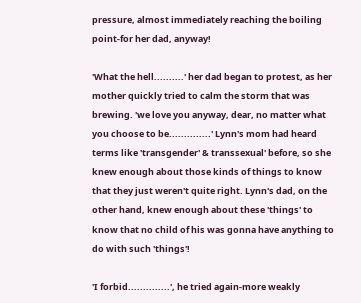pressure, almost immediately reaching the boiling point-for her dad, anyway!

'What the hell..........' her dad began to protest, as her mother quickly tried to calm the storm that was brewing. 'we love you anyway, dear, no matter what you choose to be..............' Lynn's mom had heard terms like 'transgender' & transsexual' before, so she knew enough about those kinds of things to know that they just weren't quite right. Lynn's dad, on the other hand, knew enough about these 'things' to know that no child of his was gonna have anything to do with such 'things'!

'I forbid..............', he tried again-more weakly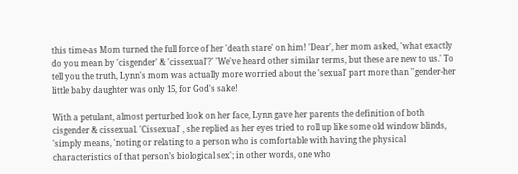this time-as Mom turned the full force of her 'death stare' on him! 'Dear', her mom asked, 'what exactly do you mean by 'cisgender' & 'cissexual'?' 'We've heard other similar terms, but these are new to us.' To tell you the truth, Lynn's mom was actually more worried about the 'sexual' part more than ''gender-her little baby daughter was only 15, for God's sake!

With a petulant, almost perturbed look on her face, Lynn gave her parents the definition of both cisgender & cissexual. 'Cissexual' , she replied as her eyes tried to roll up like some old window blinds, 'simply means, 'noting or relating to a person who is comfortable with having the physical characteristics of that person’s biological sex'; in other words, one who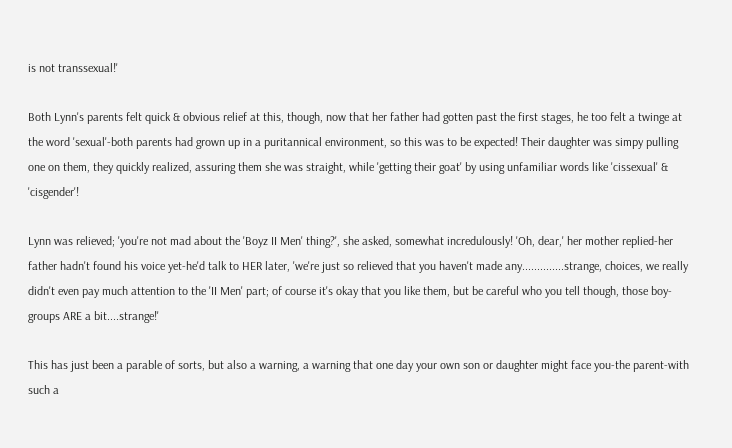is not transsexual!'

Both Lynn's parents felt quick & obvious relief at this, though, now that her father had gotten past the first stages, he too felt a twinge at the word 'sexual'-both parents had grown up in a puritannical environment, so this was to be expected! Their daughter was simpy pulling one on them, they quickly realized, assuring them she was straight, while 'getting their goat' by using unfamiliar words like 'cissexual' & 'cisgender'!

Lynn was relieved; 'you're not mad about the 'Boyz II Men' thing?', she asked, somewhat incredulously! 'Oh, dear,' her mother replied-her father hadn't found his voice yet-he'd talk to HER later, 'we're just so relieved that you haven't made any..............strange, choices, we really didn't even pay much attention to the 'II Men' part; of course it's okay that you like them, but be careful who you tell though, those boy-groups ARE a bit....strange!'

This has just been a parable of sorts, but also a warning, a warning that one day your own son or daughter might face you-the parent-with such a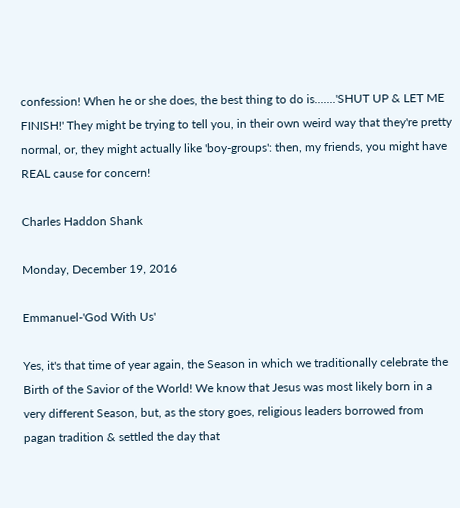confession! When he or she does, the best thing to do is.......'SHUT UP & LET ME FINISH!' They might be trying to tell you, in their own weird way that they're pretty normal, or, they might actually like 'boy-groups': then, my friends, you might have REAL cause for concern!

Charles Haddon Shank

Monday, December 19, 2016

Emmanuel-'God With Us'

Yes, it's that time of year again, the Season in which we traditionally celebrate the Birth of the Savior of the World! We know that Jesus was most likely born in a very different Season, but, as the story goes, religious leaders borrowed from pagan tradition & settled the day that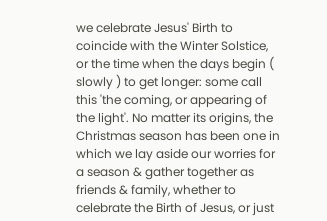we celebrate Jesus' Birth to coincide with the Winter Solstice, or the time when the days begin ( slowly ) to get longer: some call this 'the coming, or appearing of the light'. No matter its origins, the Christmas season has been one in which we lay aside our worries for a season & gather together as friends & family, whether to celebrate the Birth of Jesus, or just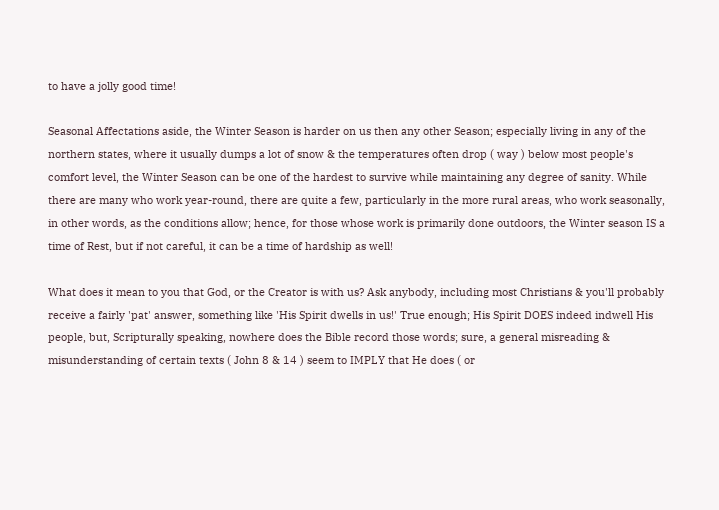to have a jolly good time!

Seasonal Affectations aside, the Winter Season is harder on us then any other Season; especially living in any of the northern states, where it usually dumps a lot of snow & the temperatures often drop ( way ) below most people's comfort level, the Winter Season can be one of the hardest to survive while maintaining any degree of sanity. While there are many who work year-round, there are quite a few, particularly in the more rural areas, who work seasonally, in other words, as the conditions allow; hence, for those whose work is primarily done outdoors, the Winter season IS a time of Rest, but if not careful, it can be a time of hardship as well!

What does it mean to you that God, or the Creator is with us? Ask anybody, including most Christians & you'll probably receive a fairly 'pat' answer, something like 'His Spirit dwells in us!' True enough; His Spirit DOES indeed indwell His people, but, Scripturally speaking, nowhere does the Bible record those words; sure, a general misreading & misunderstanding of certain texts ( John 8 & 14 ) seem to IMPLY that He does ( or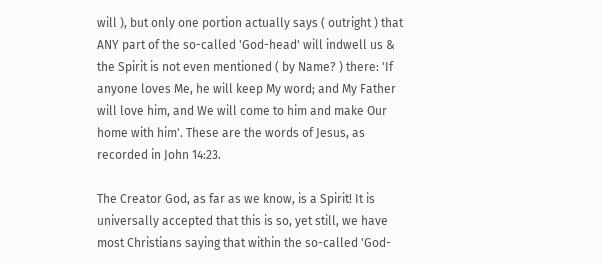will ), but only one portion actually says ( outright ) that ANY part of the so-called 'God-head' will indwell us & the Spirit is not even mentioned ( by Name? ) there: 'If anyone loves Me, he will keep My word; and My Father will love him, and We will come to him and make Our home with him'. These are the words of Jesus, as recorded in John 14:23.

The Creator God, as far as we know, is a Spirit! It is universally accepted that this is so, yet still, we have most Christians saying that within the so-called 'God-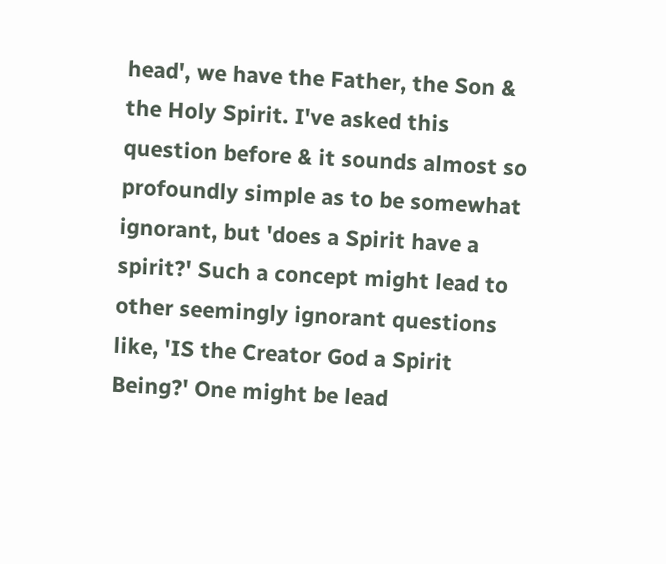head', we have the Father, the Son & the Holy Spirit. I've asked this question before & it sounds almost so profoundly simple as to be somewhat ignorant, but 'does a Spirit have a spirit?' Such a concept might lead to other seemingly ignorant questions like, 'IS the Creator God a Spirit Being?' One might be lead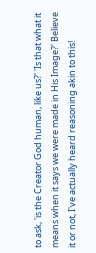to ask, 'is the Creator God human, like us?' 'Is that what it means when it says we were made in His Image?' Believe it or not, I've actually heard reasoning akin to this!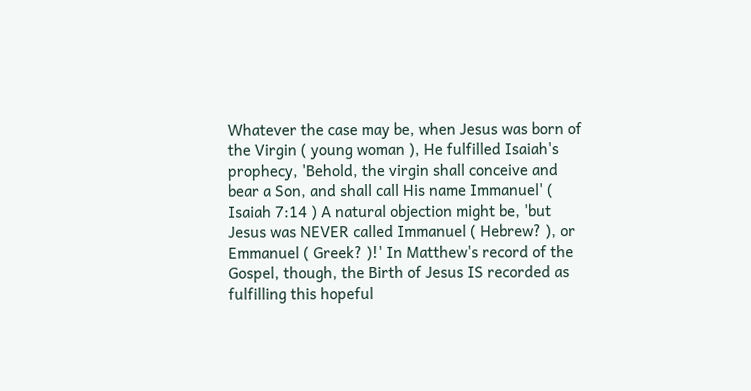Whatever the case may be, when Jesus was born of the Virgin ( young woman ), He fulfilled Isaiah's prophecy, 'Behold, the virgin shall conceive and bear a Son, and shall call His name Immanuel' ( Isaiah 7:14 ) A natural objection might be, 'but Jesus was NEVER called Immanuel ( Hebrew? ), or Emmanuel ( Greek? )!' In Matthew's record of the Gospel, though, the Birth of Jesus IS recorded as fulfilling this hopeful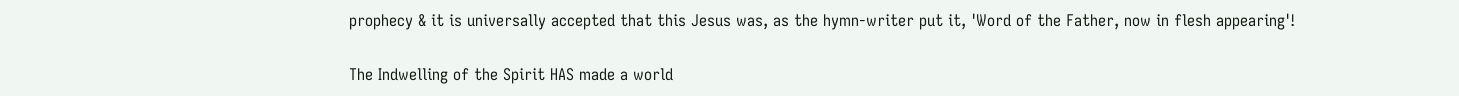prophecy & it is universally accepted that this Jesus was, as the hymn-writer put it, 'Word of the Father, now in flesh appearing'!

The Indwelling of the Spirit HAS made a world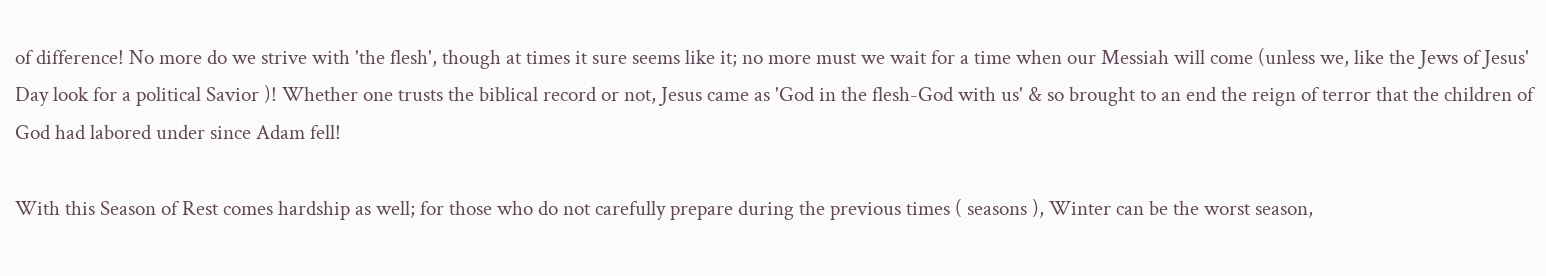of difference! No more do we strive with 'the flesh', though at times it sure seems like it; no more must we wait for a time when our Messiah will come (unless we, like the Jews of Jesus' Day look for a political Savior )! Whether one trusts the biblical record or not, Jesus came as 'God in the flesh-God with us' & so brought to an end the reign of terror that the children of God had labored under since Adam fell!

With this Season of Rest comes hardship as well; for those who do not carefully prepare during the previous times ( seasons ), Winter can be the worst season,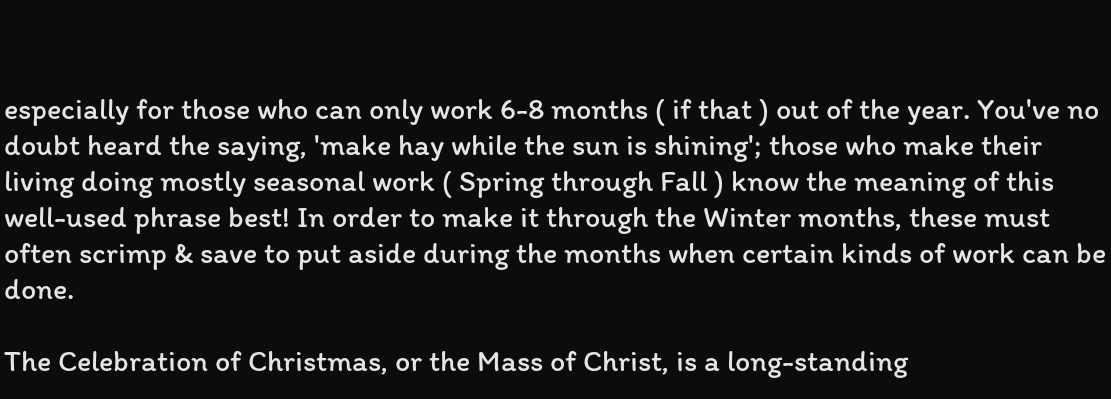especially for those who can only work 6-8 months ( if that ) out of the year. You've no doubt heard the saying, 'make hay while the sun is shining'; those who make their living doing mostly seasonal work ( Spring through Fall ) know the meaning of this well-used phrase best! In order to make it through the Winter months, these must often scrimp & save to put aside during the months when certain kinds of work can be done.

The Celebration of Christmas, or the Mass of Christ, is a long-standing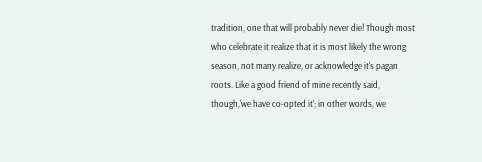tradition, one that will probably never die! Though most who celebrate it realize that it is most likely the wrong season, not many realize, or acknowledge it's pagan roots. Like a good friend of mine recently said, though,'we have co-opted it'; in other words, we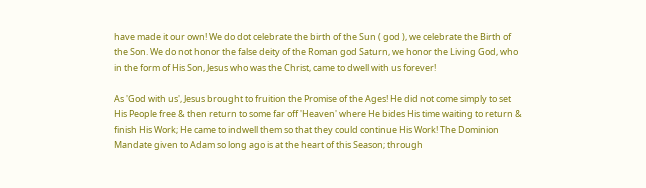have made it our own! We do dot celebrate the birth of the Sun ( god ), we celebrate the Birth of the Son. We do not honor the false deity of the Roman god Saturn, we honor the Living God, who in the form of His Son, Jesus who was the Christ, came to dwell with us forever!

As 'God with us', Jesus brought to fruition the Promise of the Ages! He did not come simply to set His People free & then return to some far off 'Heaven' where He bides His time waiting to return & finish His Work; He came to indwell them so that they could continue His Work! The Dominion Mandate given to Adam so long ago is at the heart of this Season; through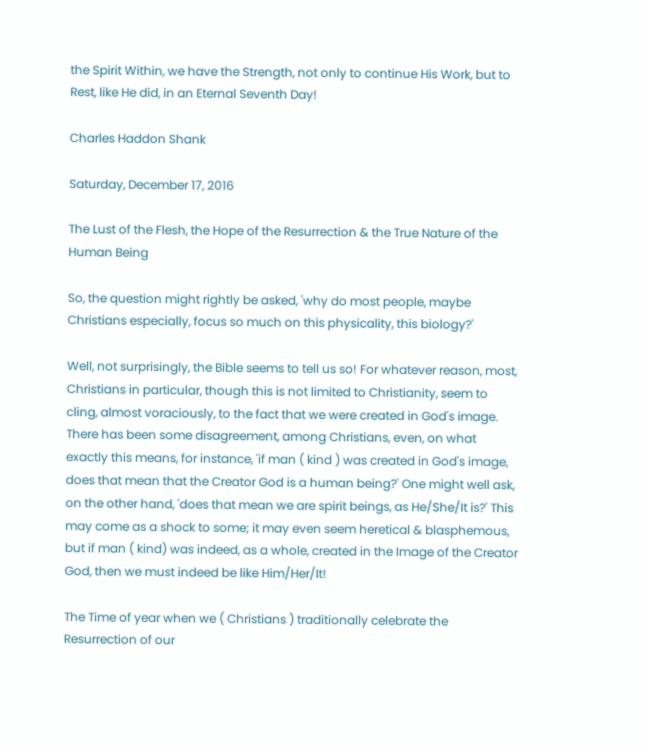the Spirit Within, we have the Strength, not only to continue His Work, but to Rest, like He did, in an Eternal Seventh Day!

Charles Haddon Shank

Saturday, December 17, 2016

The Lust of the Flesh, the Hope of the Resurrection & the True Nature of the Human Being

So, the question might rightly be asked, 'why do most people, maybe Christians especially, focus so much on this physicality, this biology?'

Well, not surprisingly, the Bible seems to tell us so! For whatever reason, most, Christians in particular, though this is not limited to Christianity, seem to cling, almost voraciously, to the fact that we were created in God's image. There has been some disagreement, among Christians, even, on what exactly this means, for instance, 'if man ( kind ) was created in God's image, does that mean that the Creator God is a human being?' One might well ask, on the other hand, 'does that mean we are spirit beings, as He/She/It is?' This may come as a shock to some; it may even seem heretical & blasphemous, but if man ( kind) was indeed, as a whole, created in the Image of the Creator God, then we must indeed be like Him/Her/It!

The Time of year when we ( Christians ) traditionally celebrate the Resurrection of our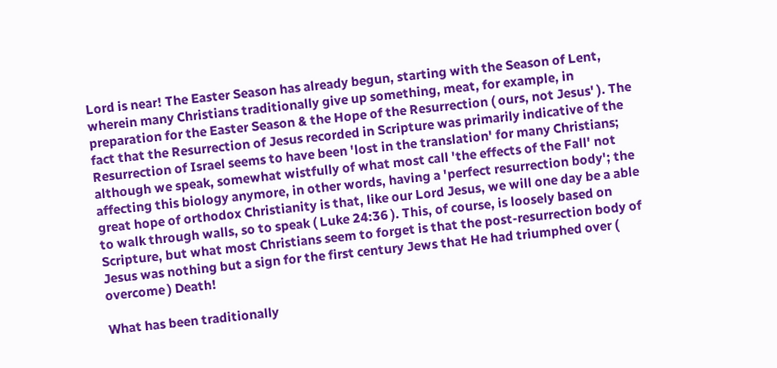Lord is near! The Easter Season has already begun, starting with the Season of Lent, wherein many Christians traditionally give up something, meat, for example, in preparation for the Easter Season & the Hope of the Resurrection ( ours, not Jesus' ). The fact that the Resurrection of Jesus recorded in Scripture was primarily indicative of the Resurrection of Israel seems to have been 'lost in the translation' for many Christians; although we speak, somewhat wistfully of what most call 'the effects of the Fall' not affecting this biology anymore, in other words, having a 'perfect resurrection body'; the great hope of orthodox Christianity is that, like our Lord Jesus, we will one day be a able to walk through walls, so to speak ( Luke 24:36 ). This, of course, is loosely based on Scripture, but what most Christians seem to forget is that the post-resurrection body of Jesus was nothing but a sign for the first century Jews that He had triumphed over ( overcome ) Death!

What has been traditionally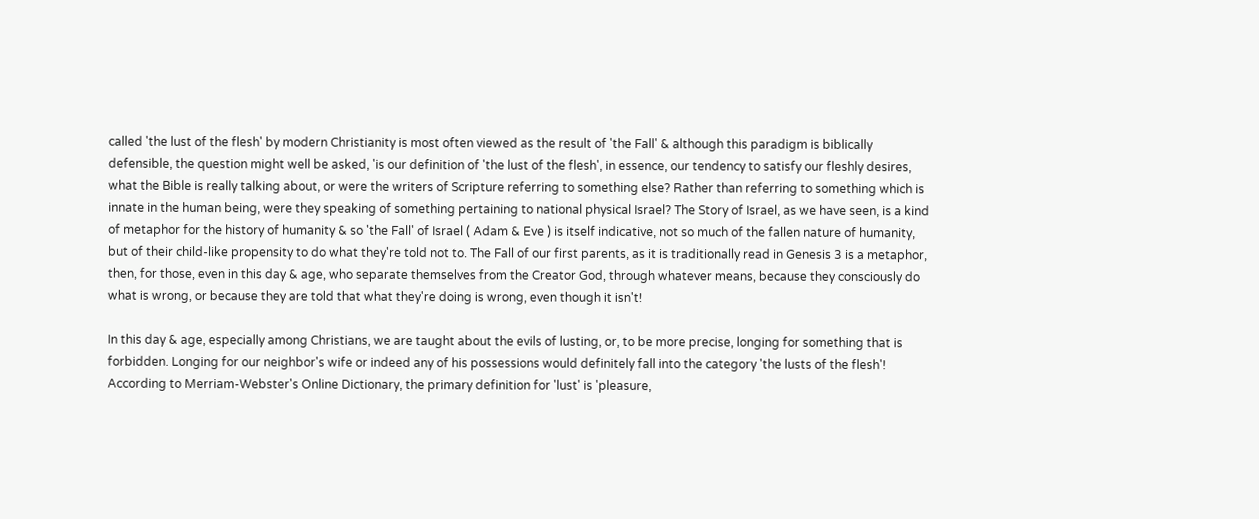called 'the lust of the flesh' by modern Christianity is most often viewed as the result of 'the Fall' & although this paradigm is biblically defensible, the question might well be asked, 'is our definition of 'the lust of the flesh', in essence, our tendency to satisfy our fleshly desires, what the Bible is really talking about, or were the writers of Scripture referring to something else? Rather than referring to something which is innate in the human being, were they speaking of something pertaining to national physical Israel? The Story of Israel, as we have seen, is a kind of metaphor for the history of humanity & so 'the Fall' of Israel ( Adam & Eve ) is itself indicative, not so much of the fallen nature of humanity, but of their child-like propensity to do what they're told not to. The Fall of our first parents, as it is traditionally read in Genesis 3 is a metaphor, then, for those, even in this day & age, who separate themselves from the Creator God, through whatever means, because they consciously do what is wrong, or because they are told that what they're doing is wrong, even though it isn't!

In this day & age, especially among Christians, we are taught about the evils of lusting, or, to be more precise, longing for something that is forbidden. Longing for our neighbor's wife or indeed any of his possessions would definitely fall into the category 'the lusts of the flesh'! According to Merriam-Webster's Online Dictionary, the primary definition for 'lust' is 'pleasure,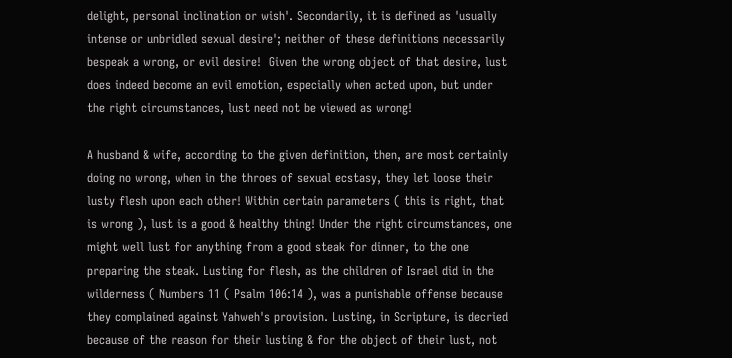delight, personal inclination or wish'. Secondarily, it is defined as 'usually intense or unbridled sexual desire'; neither of these definitions necessarily bespeak a wrong, or evil desire!  Given the wrong object of that desire, lust does indeed become an evil emotion, especially when acted upon, but under the right circumstances, lust need not be viewed as wrong!

A husband & wife, according to the given definition, then, are most certainly doing no wrong, when in the throes of sexual ecstasy, they let loose their lusty flesh upon each other! Within certain parameters ( this is right, that is wrong ), lust is a good & healthy thing! Under the right circumstances, one might well lust for anything from a good steak for dinner, to the one preparing the steak. Lusting for flesh, as the children of Israel did in the wilderness ( Numbers 11 ( Psalm 106:14 ), was a punishable offense because they complained against Yahweh's provision. Lusting, in Scripture, is decried because of the reason for their lusting & for the object of their lust, not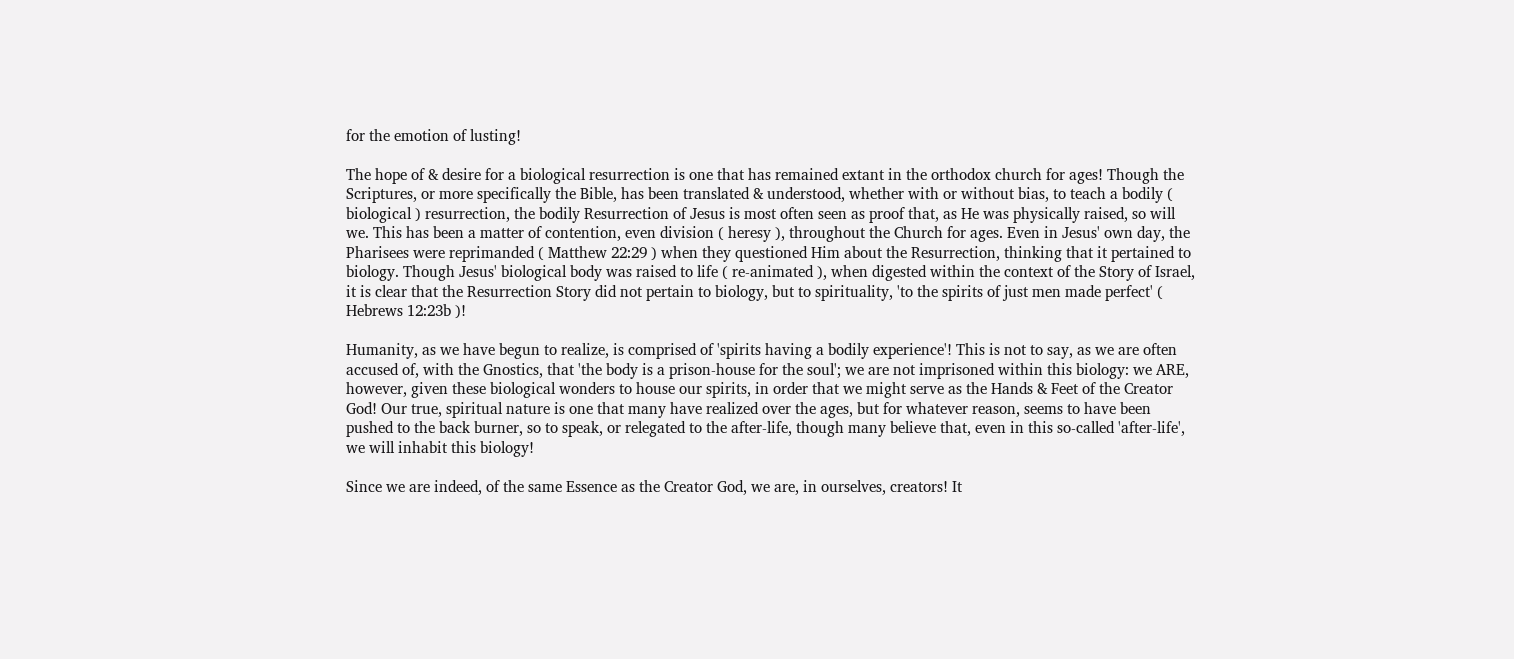for the emotion of lusting!

The hope of & desire for a biological resurrection is one that has remained extant in the orthodox church for ages! Though the Scriptures, or more specifically the Bible, has been translated & understood, whether with or without bias, to teach a bodily ( biological ) resurrection, the bodily Resurrection of Jesus is most often seen as proof that, as He was physically raised, so will we. This has been a matter of contention, even division ( heresy ), throughout the Church for ages. Even in Jesus' own day, the Pharisees were reprimanded ( Matthew 22:29 ) when they questioned Him about the Resurrection, thinking that it pertained to biology. Though Jesus' biological body was raised to life ( re-animated ), when digested within the context of the Story of Israel, it is clear that the Resurrection Story did not pertain to biology, but to spirituality, 'to the spirits of just men made perfect' ( Hebrews 12:23b )!

Humanity, as we have begun to realize, is comprised of 'spirits having a bodily experience'! This is not to say, as we are often accused of, with the Gnostics, that 'the body is a prison-house for the soul'; we are not imprisoned within this biology: we ARE, however, given these biological wonders to house our spirits, in order that we might serve as the Hands & Feet of the Creator God! Our true, spiritual nature is one that many have realized over the ages, but for whatever reason, seems to have been pushed to the back burner, so to speak, or relegated to the after-life, though many believe that, even in this so-called 'after-life', we will inhabit this biology!

Since we are indeed, of the same Essence as the Creator God, we are, in ourselves, creators! It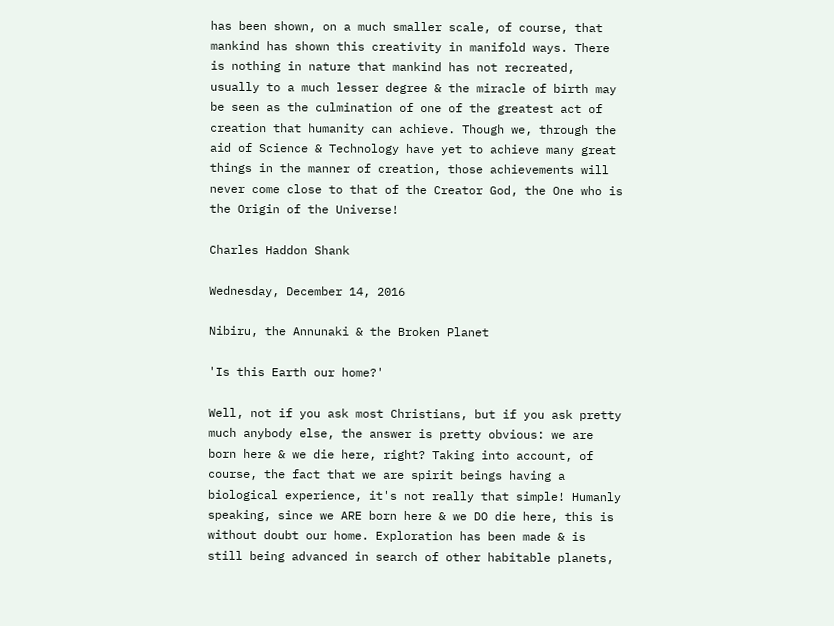has been shown, on a much smaller scale, of course, that mankind has shown this creativity in manifold ways. There is nothing in nature that mankind has not recreated, usually to a much lesser degree & the miracle of birth may be seen as the culmination of one of the greatest act of creation that humanity can achieve. Though we, through the aid of Science & Technology have yet to achieve many great things in the manner of creation, those achievements will never come close to that of the Creator God, the One who is the Origin of the Universe!

Charles Haddon Shank

Wednesday, December 14, 2016

Nibiru, the Annunaki & the Broken Planet

'Is this Earth our home?'

Well, not if you ask most Christians, but if you ask pretty much anybody else, the answer is pretty obvious: we are born here & we die here, right? Taking into account, of course, the fact that we are spirit beings having a biological experience, it's not really that simple! Humanly speaking, since we ARE born here & we DO die here, this is without doubt our home. Exploration has been made & is still being advanced in search of other habitable planets,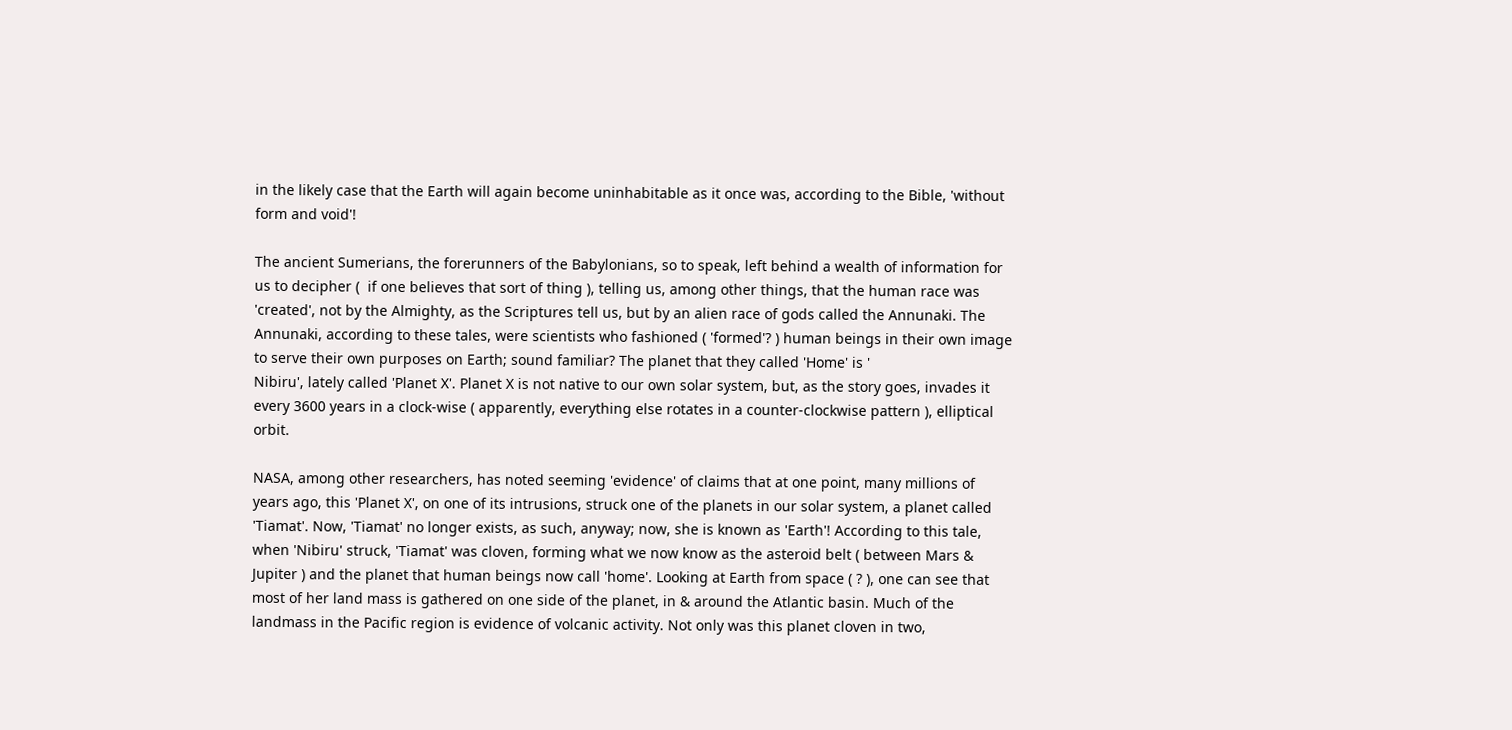in the likely case that the Earth will again become uninhabitable as it once was, according to the Bible, 'without form and void'!

The ancient Sumerians, the forerunners of the Babylonians, so to speak, left behind a wealth of information for us to decipher (  if one believes that sort of thing ), telling us, among other things, that the human race was 'created', not by the Almighty, as the Scriptures tell us, but by an alien race of gods called the Annunaki. The Annunaki, according to these tales, were scientists who fashioned ( 'formed'? ) human beings in their own image to serve their own purposes on Earth; sound familiar? The planet that they called 'Home' is '
Nibiru', lately called 'Planet X'. Planet X is not native to our own solar system, but, as the story goes, invades it every 3600 years in a clock-wise ( apparently, everything else rotates in a counter-clockwise pattern ), elliptical orbit.

NASA, among other researchers, has noted seeming 'evidence' of claims that at one point, many millions of years ago, this 'Planet X', on one of its intrusions, struck one of the planets in our solar system, a planet called 'Tiamat'. Now, 'Tiamat' no longer exists, as such, anyway; now, she is known as 'Earth'! According to this tale, when 'Nibiru' struck, 'Tiamat' was cloven, forming what we now know as the asteroid belt ( between Mars & Jupiter ) and the planet that human beings now call 'home'. Looking at Earth from space ( ? ), one can see that most of her land mass is gathered on one side of the planet, in & around the Atlantic basin. Much of the landmass in the Pacific region is evidence of volcanic activity. Not only was this planet cloven in two,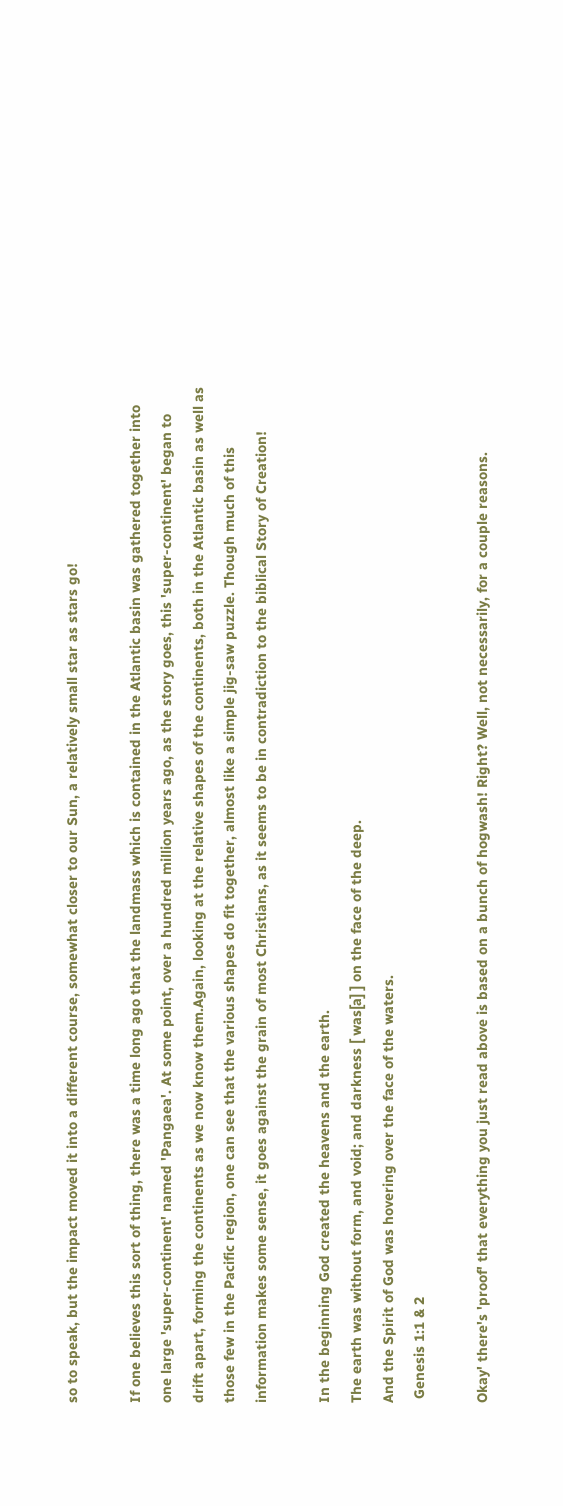so to speak, but the impact moved it into a different course, somewhat closer to our Sun, a relatively small star as stars go!

If one believes this sort of thing, there was a time long ago that the landmass which is contained in the Atlantic basin was gathered together into one large 'super-continent' named 'Pangaea'. At some point, over a hundred million years ago, as the story goes, this 'super-continent' began to drift apart, forming the continents as we now know them.Again, looking at the relative shapes of the continents, both in the Atlantic basin as well as those few in the Pacific region, one can see that the various shapes do fit together, almost like a simple jig-saw puzzle. Though much of this information makes some sense, it goes against the grain of most Christians, as it seems to be in contradiction to the biblical Story of Creation!

In the beginning God created the heavens and the earth.
The earth was without form, and void; and darkness [ was[a] ] on the face of the deep.
And the Spirit of God was hovering over the face of the waters.
 Genesis 1:1 & 2

Okay' there's 'proof' that everything you just read above is based on a bunch of hogwash! Right? Well, not necessarily, for a couple reasons.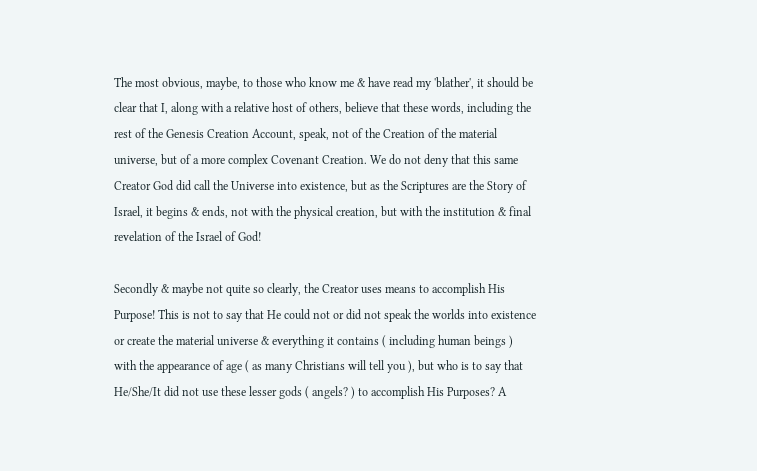The most obvious, maybe, to those who know me & have read my 'blather', it should be clear that I, along with a relative host of others, believe that these words, including the rest of the Genesis Creation Account, speak, not of the Creation of the material universe, but of a more complex Covenant Creation. We do not deny that this same Creator God did call the Universe into existence, but as the Scriptures are the Story of Israel, it begins & ends, not with the physical creation, but with the institution & final revelation of the Israel of God!

Secondly & maybe not quite so clearly, the Creator uses means to accomplish His Purpose! This is not to say that He could not or did not speak the worlds into existence or create the material universe & everything it contains ( including human beings ) with the appearance of age ( as many Christians will tell you ), but who is to say that He/She/It did not use these lesser gods ( angels? ) to accomplish His Purposes? A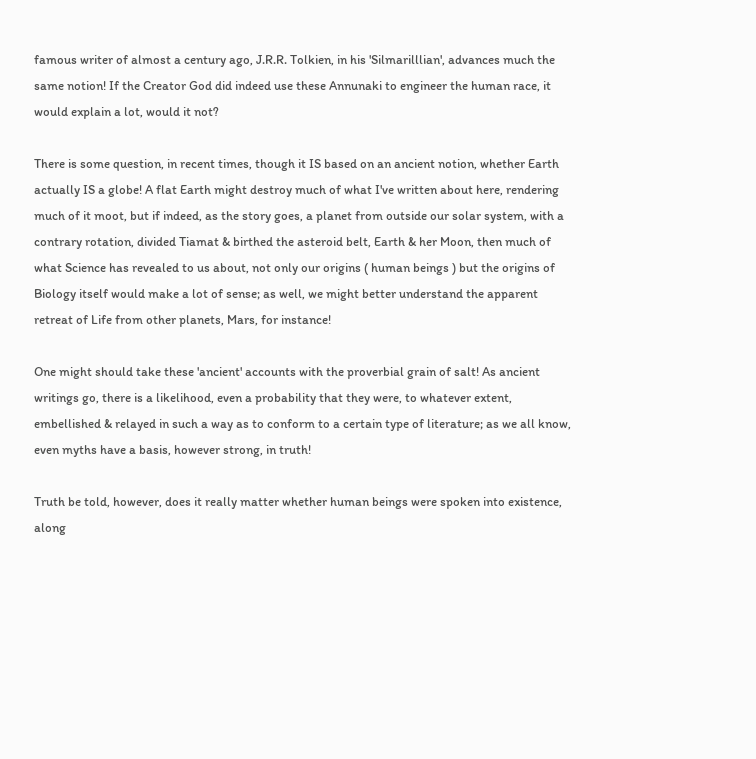famous writer of almost a century ago, J.R.R. Tolkien, in his 'Silmarilllian', advances much the same notion! If the Creator God did indeed use these Annunaki to engineer the human race, it would explain a lot, would it not?

There is some question, in recent times, though it IS based on an ancient notion, whether Earth actually IS a globe! A flat Earth might destroy much of what I've written about here, rendering much of it moot, but if indeed, as the story goes, a planet from outside our solar system, with a contrary rotation, divided Tiamat & birthed the asteroid belt, Earth & her Moon, then much of what Science has revealed to us about, not only our origins ( human beings ) but the origins of Biology itself would make a lot of sense; as well, we might better understand the apparent retreat of Life from other planets, Mars, for instance!

One might should take these 'ancient' accounts with the proverbial grain of salt! As ancient writings go, there is a likelihood, even a probability that they were, to whatever extent, embellished & relayed in such a way as to conform to a certain type of literature; as we all know, even myths have a basis, however strong, in truth!

Truth be told, however, does it really matter whether human beings were spoken into existence, along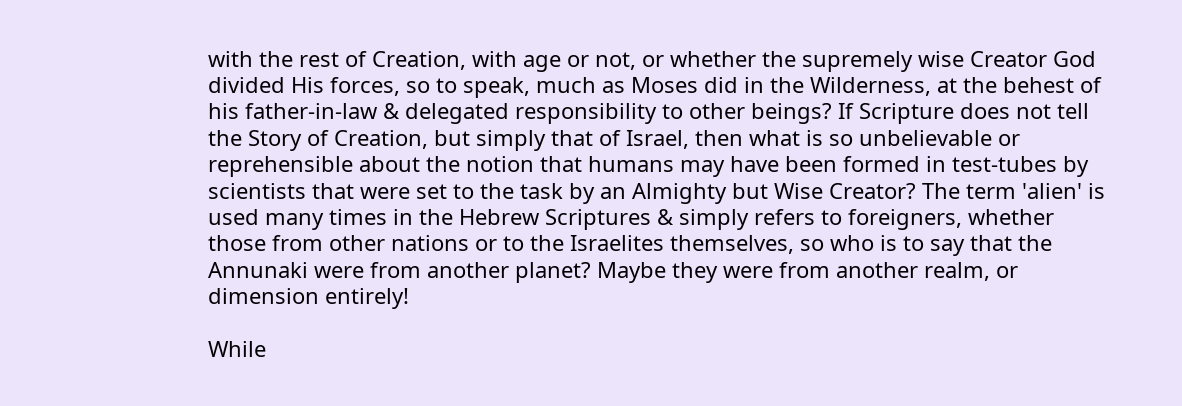with the rest of Creation, with age or not, or whether the supremely wise Creator God divided His forces, so to speak, much as Moses did in the Wilderness, at the behest of his father-in-law & delegated responsibility to other beings? If Scripture does not tell the Story of Creation, but simply that of Israel, then what is so unbelievable or reprehensible about the notion that humans may have been formed in test-tubes by scientists that were set to the task by an Almighty but Wise Creator? The term 'alien' is used many times in the Hebrew Scriptures & simply refers to foreigners, whether those from other nations or to the Israelites themselves, so who is to say that the Annunaki were from another planet? Maybe they were from another realm, or dimension entirely!

While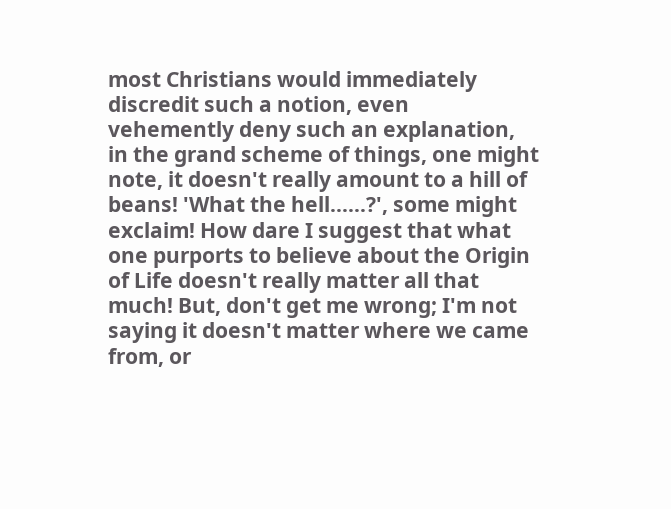most Christians would immediately discredit such a notion, even vehemently deny such an explanation, in the grand scheme of things, one might note, it doesn't really amount to a hill of beans! 'What the hell......?', some might exclaim! How dare I suggest that what one purports to believe about the Origin of Life doesn't really matter all that much! But, don't get me wrong; I'm not saying it doesn't matter where we came from, or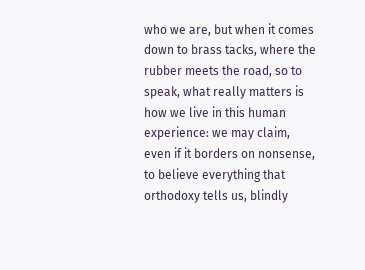who we are, but when it comes down to brass tacks, where the rubber meets the road, so to speak, what really matters is how we live in this human experience: we may claim, even if it borders on nonsense, to believe everything that orthodoxy tells us, blindly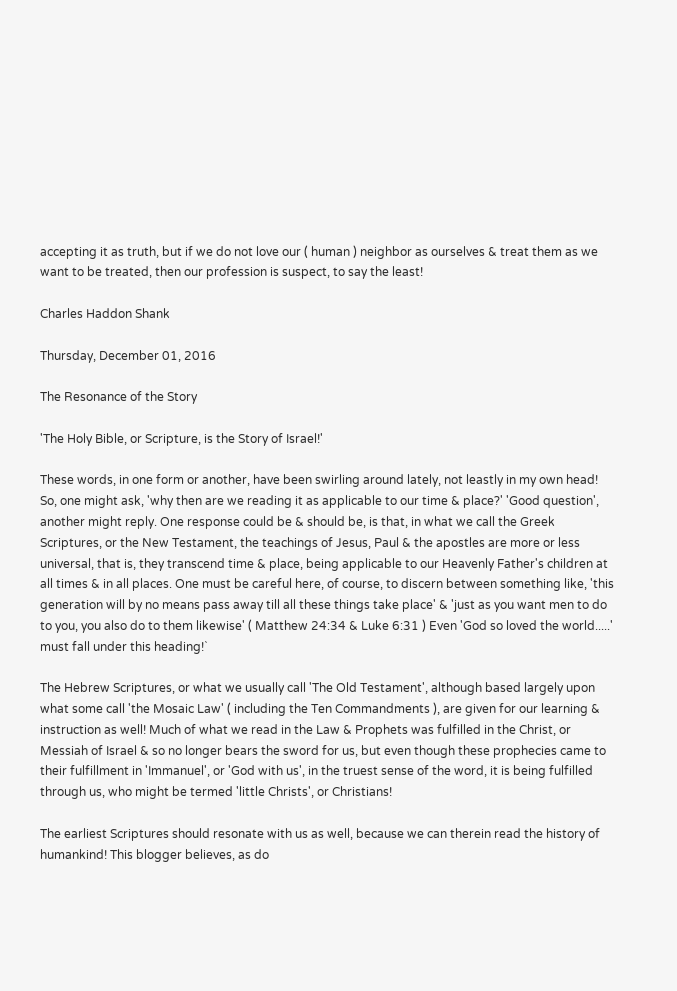accepting it as truth, but if we do not love our ( human ) neighbor as ourselves & treat them as we want to be treated, then our profession is suspect, to say the least!

Charles Haddon Shank

Thursday, December 01, 2016

The Resonance of the Story

'The Holy Bible, or Scripture, is the Story of Israel!'

These words, in one form or another, have been swirling around lately, not leastly in my own head! So, one might ask, 'why then are we reading it as applicable to our time & place?' 'Good question', another might reply. One response could be & should be, is that, in what we call the Greek Scriptures, or the New Testament, the teachings of Jesus, Paul & the apostles are more or less universal, that is, they transcend time & place, being applicable to our Heavenly Father's children at all times & in all places. One must be careful here, of course, to discern between something like, 'this generation will by no means pass away till all these things take place' & 'just as you want men to do to you, you also do to them likewise' ( Matthew 24:34 & Luke 6:31 ) Even 'God so loved the world.....' must fall under this heading!`

The Hebrew Scriptures, or what we usually call 'The Old Testament', although based largely upon what some call 'the Mosaic Law' ( including the Ten Commandments ), are given for our learning & instruction as well! Much of what we read in the Law & Prophets was fulfilled in the Christ, or Messiah of Israel & so no longer bears the sword for us, but even though these prophecies came to their fulfillment in 'Immanuel', or 'God with us', in the truest sense of the word, it is being fulfilled through us, who might be termed 'little Christs', or Christians!

The earliest Scriptures should resonate with us as well, because we can therein read the history of humankind! This blogger believes, as do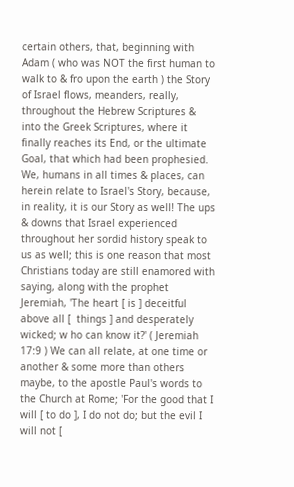certain others, that, beginning with Adam ( who was NOT the first human to walk to & fro upon the earth ) the Story of Israel flows, meanders, really, throughout the Hebrew Scriptures & into the Greek Scriptures, where it finally reaches its End, or the ultimate Goal, that which had been prophesied. We, humans in all times & places, can herein relate to Israel's Story, because, in reality, it is our Story as well! The ups & downs that Israel experienced throughout her sordid history speak to us as well; this is one reason that most Christians today are still enamored with saying, along with the prophet Jeremiah, 'The heart [ is ] deceitful above all [  things ] and desperately wicked; w ho can know it?' ( Jeremiah 17:9 ) We can all relate, at one time or another & some more than others maybe, to the apostle Paul's words to the Church at Rome; 'For the good that I will [ to do ], I do not do; but the evil I will not [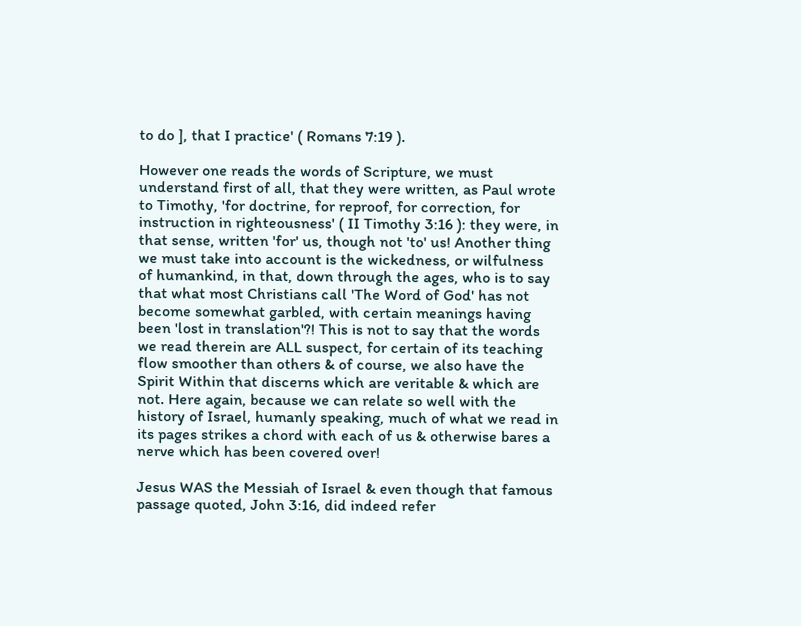to do ], that I practice' ( Romans 7:19 ).

However one reads the words of Scripture, we must understand first of all, that they were written, as Paul wrote to Timothy, 'for doctrine, for reproof, for correction, for instruction in righteousness' ( II Timothy 3:16 ): they were, in that sense, written 'for' us, though not 'to' us! Another thing we must take into account is the wickedness, or wilfulness of humankind, in that, down through the ages, who is to say that what most Christians call 'The Word of God' has not become somewhat garbled, with certain meanings having been 'lost in translation'?! This is not to say that the words we read therein are ALL suspect, for certain of its teaching flow smoother than others & of course, we also have the Spirit Within that discerns which are veritable & which are not. Here again, because we can relate so well with the history of Israel, humanly speaking, much of what we read in its pages strikes a chord with each of us & otherwise bares a nerve which has been covered over!

Jesus WAS the Messiah of Israel & even though that famous passage quoted, John 3:16, did indeed refer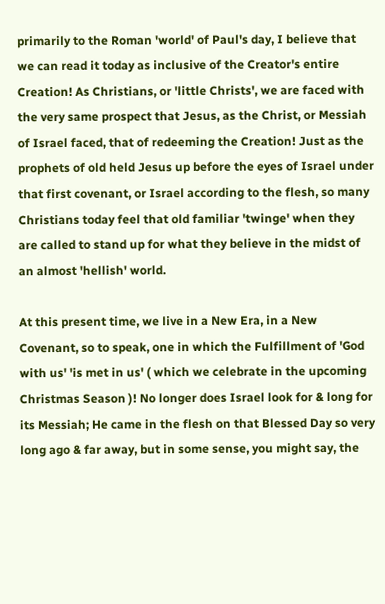primarily to the Roman 'world' of Paul's day, I believe that we can read it today as inclusive of the Creator's entire Creation! As Christians, or 'little Christs', we are faced with the very same prospect that Jesus, as the Christ, or Messiah of Israel faced, that of redeeming the Creation! Just as the prophets of old held Jesus up before the eyes of Israel under that first covenant, or Israel according to the flesh, so many Christians today feel that old familiar 'twinge' when they are called to stand up for what they believe in the midst of an almost 'hellish' world.

At this present time, we live in a New Era, in a New Covenant, so to speak, one in which the Fulfillment of 'God with us' 'is met in us' ( which we celebrate in the upcoming Christmas Season )! No longer does Israel look for & long for its Messiah; He came in the flesh on that Blessed Day so very long ago & far away, but in some sense, you might say, the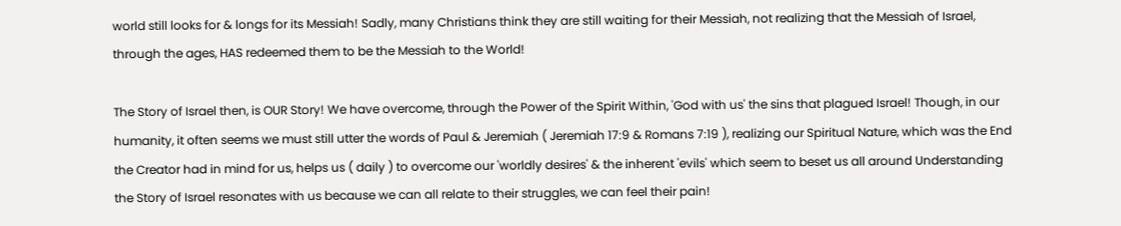world still looks for & longs for its Messiah! Sadly, many Christians think they are still waiting for their Messiah, not realizing that the Messiah of Israel, through the ages, HAS redeemed them to be the Messiah to the World!

The Story of Israel then, is OUR Story! We have overcome, through the Power of the Spirit Within, 'God with us' the sins that plagued Israel! Though, in our humanity, it often seems we must still utter the words of Paul & Jeremiah ( Jeremiah 17:9 & Romans 7:19 ), realizing our Spiritual Nature, which was the End the Creator had in mind for us, helps us ( daily ) to overcome our 'worldly desires' & the inherent 'evils' which seem to beset us all around Understanding the Story of Israel resonates with us because we can all relate to their struggles, we can feel their pain!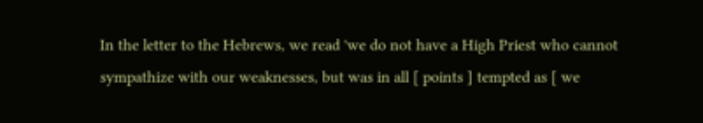In the letter to the Hebrews, we read 'we do not have a High Priest who cannot sympathize with our weaknesses, but was in all [ points ] tempted as [ we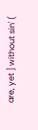are, yet ] without sin' (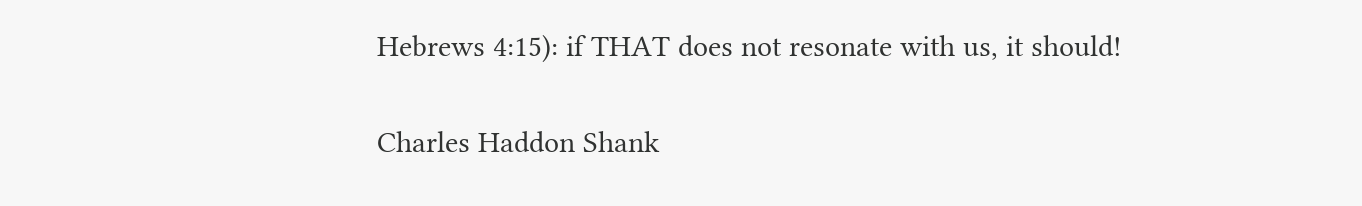Hebrews 4:15): if THAT does not resonate with us, it should!

Charles Haddon Shank